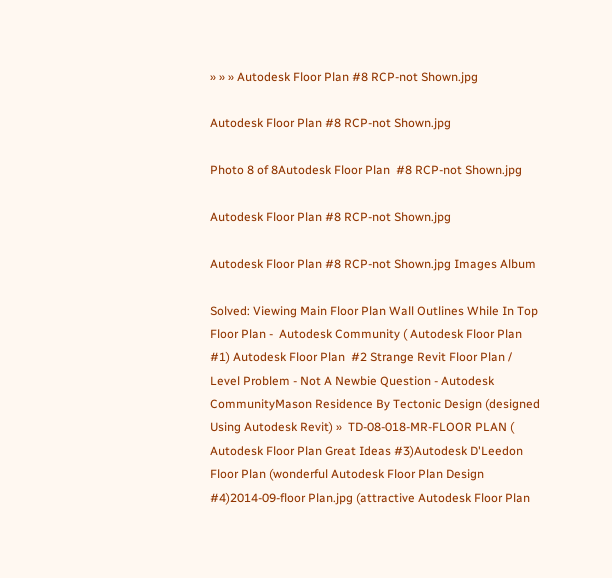» » » Autodesk Floor Plan #8 RCP-not Shown.jpg

Autodesk Floor Plan #8 RCP-not Shown.jpg

Photo 8 of 8Autodesk Floor Plan  #8 RCP-not Shown.jpg

Autodesk Floor Plan #8 RCP-not Shown.jpg

Autodesk Floor Plan #8 RCP-not Shown.jpg Images Album

Solved: Viewing Main Floor Plan Wall Outlines While In Top Floor Plan -  Autodesk Community ( Autodesk Floor Plan  #1) Autodesk Floor Plan  #2 Strange Revit Floor Plan / Level Problem - Not A Newbie Question - Autodesk  CommunityMason Residence By Tectonic Design (designed Using Autodesk Revit) »  TD-08-018-MR-FLOOR PLAN ( Autodesk Floor Plan Great Ideas #3)Autodesk D'Leedon Floor Plan (wonderful Autodesk Floor Plan Design #4)2014-09-floor Plan.jpg (attractive Autodesk Floor Plan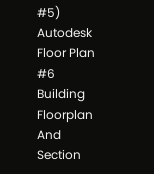#5) Autodesk Floor Plan #6 Building Floorplan And Section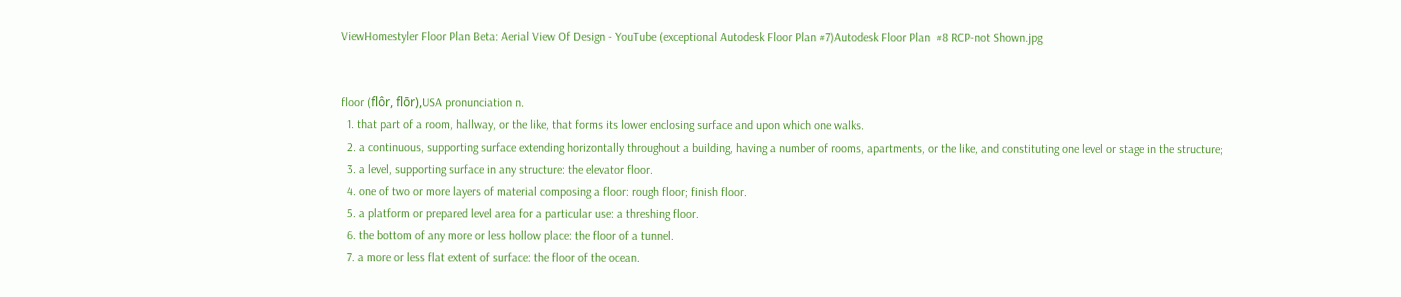ViewHomestyler Floor Plan Beta: Aerial View Of Design - YouTube (exceptional Autodesk Floor Plan #7)Autodesk Floor Plan  #8 RCP-not Shown.jpg


floor (flôr, flōr),USA pronunciation n.
  1. that part of a room, hallway, or the like, that forms its lower enclosing surface and upon which one walks.
  2. a continuous, supporting surface extending horizontally throughout a building, having a number of rooms, apartments, or the like, and constituting one level or stage in the structure;
  3. a level, supporting surface in any structure: the elevator floor.
  4. one of two or more layers of material composing a floor: rough floor; finish floor.
  5. a platform or prepared level area for a particular use: a threshing floor.
  6. the bottom of any more or less hollow place: the floor of a tunnel.
  7. a more or less flat extent of surface: the floor of the ocean.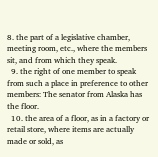8. the part of a legislative chamber, meeting room, etc., where the members sit, and from which they speak.
  9. the right of one member to speak from such a place in preference to other members: The senator from Alaska has the floor.
  10. the area of a floor, as in a factory or retail store, where items are actually made or sold, as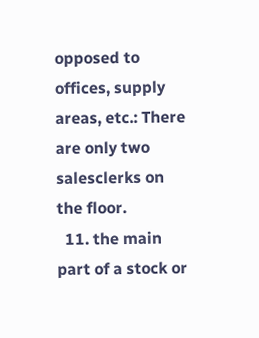opposed to offices, supply areas, etc.: There are only two salesclerks on the floor.
  11. the main part of a stock or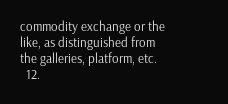commodity exchange or the like, as distinguished from the galleries, platform, etc.
  12.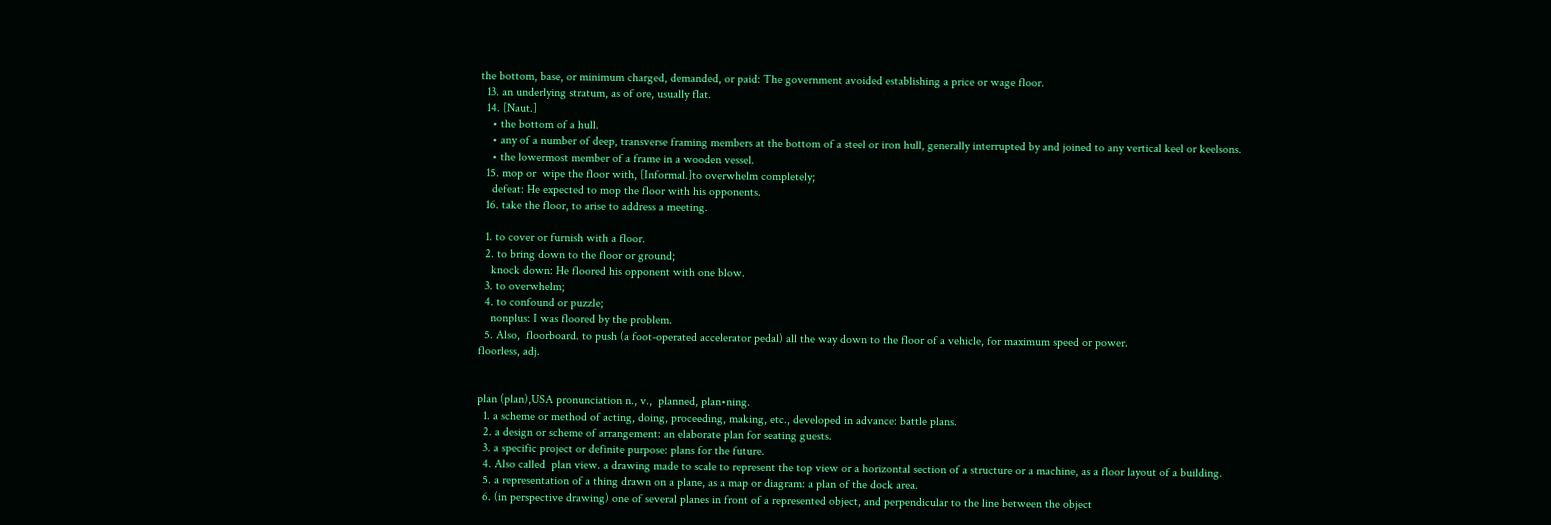the bottom, base, or minimum charged, demanded, or paid: The government avoided establishing a price or wage floor.
  13. an underlying stratum, as of ore, usually flat.
  14. [Naut.]
    • the bottom of a hull.
    • any of a number of deep, transverse framing members at the bottom of a steel or iron hull, generally interrupted by and joined to any vertical keel or keelsons.
    • the lowermost member of a frame in a wooden vessel.
  15. mop or  wipe the floor with, [Informal.]to overwhelm completely;
    defeat: He expected to mop the floor with his opponents.
  16. take the floor, to arise to address a meeting.

  1. to cover or furnish with a floor.
  2. to bring down to the floor or ground;
    knock down: He floored his opponent with one blow.
  3. to overwhelm;
  4. to confound or puzzle;
    nonplus: I was floored by the problem.
  5. Also,  floorboard. to push (a foot-operated accelerator pedal) all the way down to the floor of a vehicle, for maximum speed or power.
floorless, adj.


plan (plan),USA pronunciation n., v.,  planned, plan•ning.
  1. a scheme or method of acting, doing, proceeding, making, etc., developed in advance: battle plans.
  2. a design or scheme of arrangement: an elaborate plan for seating guests.
  3. a specific project or definite purpose: plans for the future.
  4. Also called  plan view. a drawing made to scale to represent the top view or a horizontal section of a structure or a machine, as a floor layout of a building.
  5. a representation of a thing drawn on a plane, as a map or diagram: a plan of the dock area.
  6. (in perspective drawing) one of several planes in front of a represented object, and perpendicular to the line between the object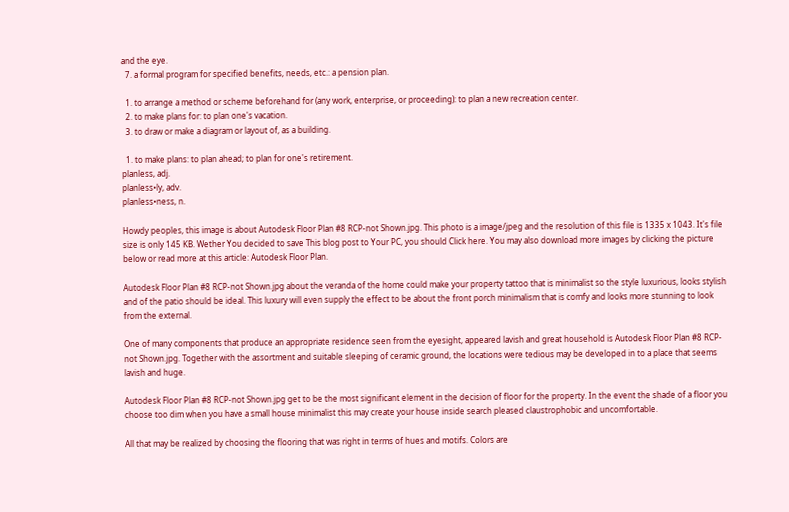and the eye.
  7. a formal program for specified benefits, needs, etc.: a pension plan.

  1. to arrange a method or scheme beforehand for (any work, enterprise, or proceeding): to plan a new recreation center.
  2. to make plans for: to plan one's vacation.
  3. to draw or make a diagram or layout of, as a building.

  1. to make plans: to plan ahead; to plan for one's retirement.
planless, adj.
planless•ly, adv.
planless•ness, n.

Howdy peoples, this image is about Autodesk Floor Plan #8 RCP-not Shown.jpg. This photo is a image/jpeg and the resolution of this file is 1335 x 1043. It's file size is only 145 KB. Wether You decided to save This blog post to Your PC, you should Click here. You may also download more images by clicking the picture below or read more at this article: Autodesk Floor Plan.

Autodesk Floor Plan #8 RCP-not Shown.jpg about the veranda of the home could make your property tattoo that is minimalist so the style luxurious, looks stylish and of the patio should be ideal. This luxury will even supply the effect to be about the front porch minimalism that is comfy and looks more stunning to look from the external.

One of many components that produce an appropriate residence seen from the eyesight, appeared lavish and great household is Autodesk Floor Plan #8 RCP-not Shown.jpg. Together with the assortment and suitable sleeping of ceramic ground, the locations were tedious may be developed in to a place that seems lavish and huge.

Autodesk Floor Plan #8 RCP-not Shown.jpg get to be the most significant element in the decision of floor for the property. In the event the shade of a floor you choose too dim when you have a small house minimalist this may create your house inside search pleased claustrophobic and uncomfortable.

All that may be realized by choosing the flooring that was right in terms of hues and motifs. Colors are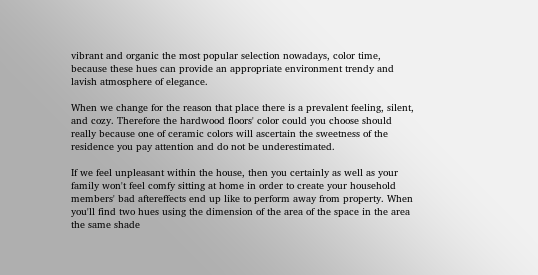vibrant and organic the most popular selection nowadays, color time, because these hues can provide an appropriate environment trendy and lavish atmosphere of elegance.

When we change for the reason that place there is a prevalent feeling, silent, and cozy. Therefore the hardwood floors' color could you choose should really because one of ceramic colors will ascertain the sweetness of the residence you pay attention and do not be underestimated.

If we feel unpleasant within the house, then you certainly as well as your family won't feel comfy sitting at home in order to create your household members' bad aftereffects end up like to perform away from property. When you'll find two hues using the dimension of the area of the space in the area the same shade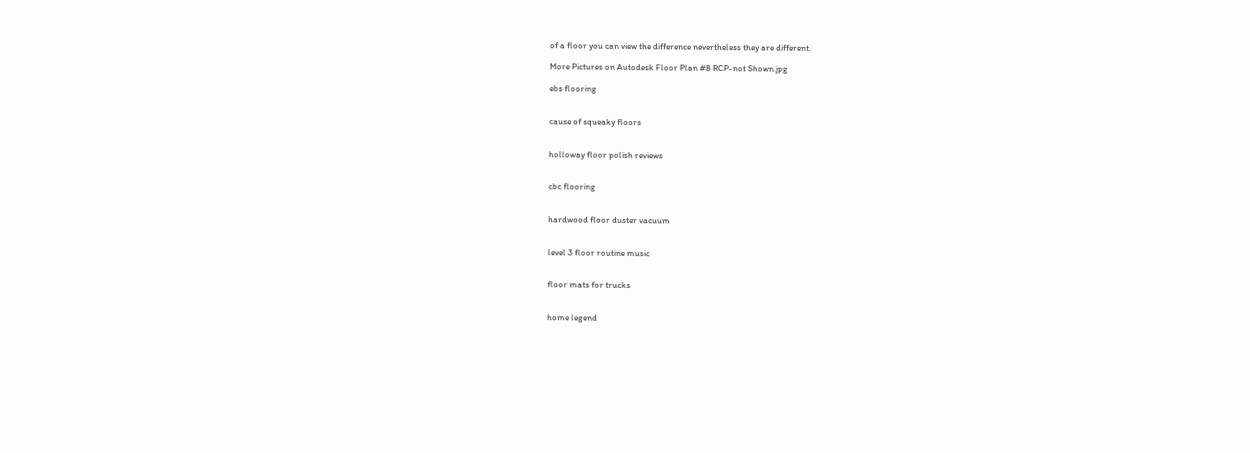of a floor you can view the difference nevertheless they are different.

More Pictures on Autodesk Floor Plan #8 RCP-not Shown.jpg

ebs flooring


cause of squeaky floors


holloway floor polish reviews


cbc flooring


hardwood floor duster vacuum


level 3 floor routine music


floor mats for trucks


home legend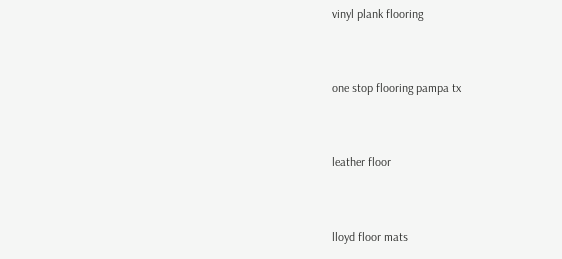vinyl plank flooring


one stop flooring pampa tx


leather floor


lloyd floor mats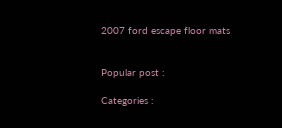2007 ford escape floor mats


Popular post :

Categories :